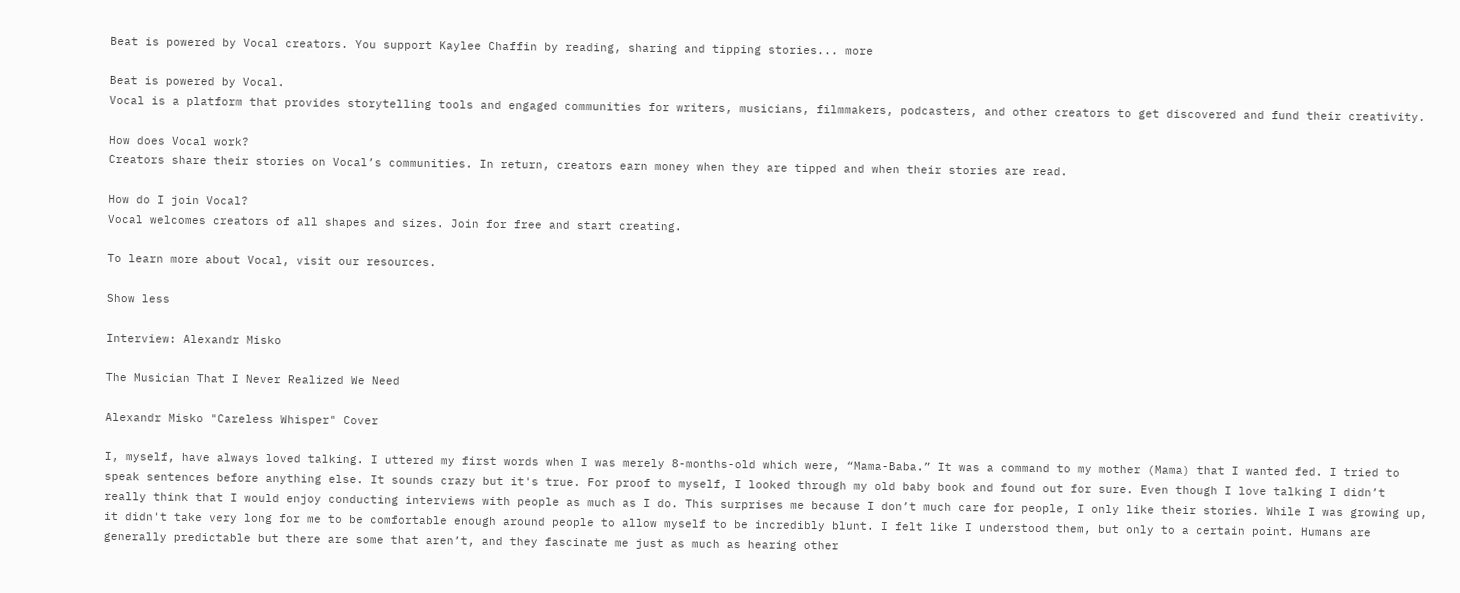Beat is powered by Vocal creators. You support Kaylee Chaffin by reading, sharing and tipping stories... more

Beat is powered by Vocal.
Vocal is a platform that provides storytelling tools and engaged communities for writers, musicians, filmmakers, podcasters, and other creators to get discovered and fund their creativity.

How does Vocal work?
Creators share their stories on Vocal’s communities. In return, creators earn money when they are tipped and when their stories are read.

How do I join Vocal?
Vocal welcomes creators of all shapes and sizes. Join for free and start creating.

To learn more about Vocal, visit our resources.

Show less

Interview: Alexandr Misko

The Musician That I Never Realized We Need

Alexandr Misko "Careless Whisper" Cover

I, myself, have always loved talking. I uttered my first words when I was merely 8-months-old which were, “Mama-Baba.” It was a command to my mother (Mama) that I wanted fed. I tried to speak sentences before anything else. It sounds crazy but it's true. For proof to myself, I looked through my old baby book and found out for sure. Even though I love talking I didn’t really think that I would enjoy conducting interviews with people as much as I do. This surprises me because I don’t much care for people, I only like their stories. While I was growing up, it didn't take very long for me to be comfortable enough around people to allow myself to be incredibly blunt. I felt like I understood them, but only to a certain point. Humans are generally predictable but there are some that aren’t, and they fascinate me just as much as hearing other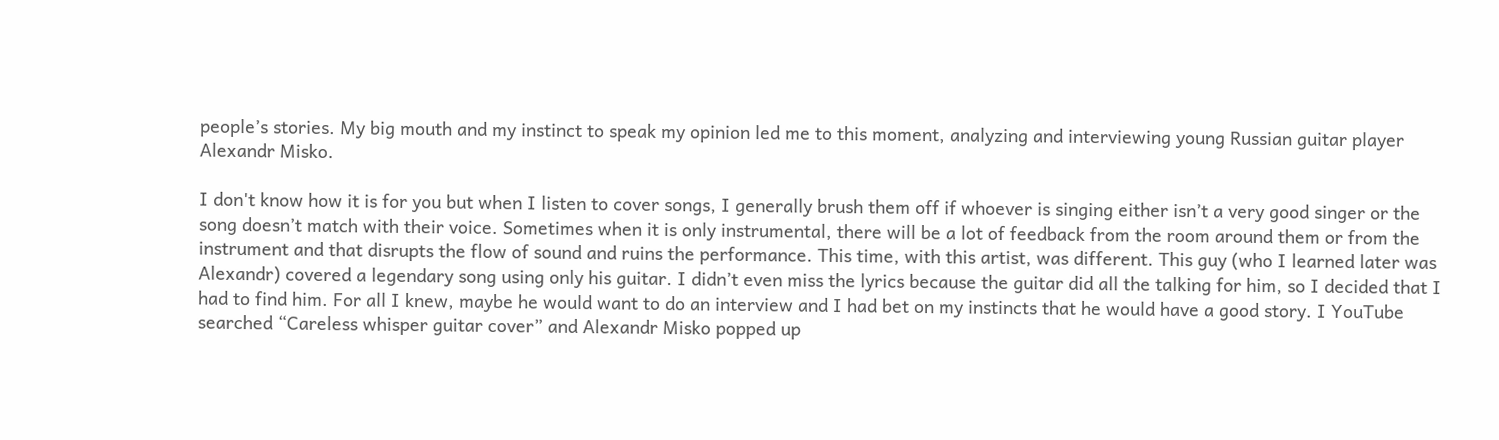people’s stories. My big mouth and my instinct to speak my opinion led me to this moment, analyzing and interviewing young Russian guitar player Alexandr Misko.

I don't know how it is for you but when I listen to cover songs, I generally brush them off if whoever is singing either isn’t a very good singer or the song doesn’t match with their voice. Sometimes when it is only instrumental, there will be a lot of feedback from the room around them or from the instrument and that disrupts the flow of sound and ruins the performance. This time, with this artist, was different. This guy (who I learned later was Alexandr) covered a legendary song using only his guitar. I didn’t even miss the lyrics because the guitar did all the talking for him, so I decided that I had to find him. For all I knew, maybe he would want to do an interview and I had bet on my instincts that he would have a good story. I YouTube searched “Careless whisper guitar cover” and Alexandr Misko popped up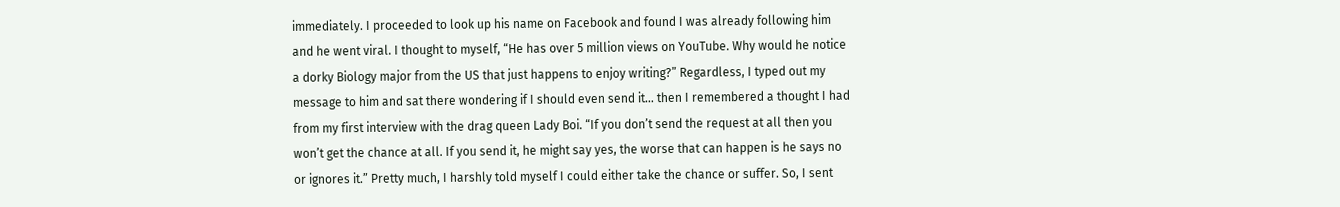immediately. I proceeded to look up his name on Facebook and found I was already following him and he went viral. I thought to myself, “He has over 5 million views on YouTube. Why would he notice a dorky Biology major from the US that just happens to enjoy writing?” Regardless, I typed out my message to him and sat there wondering if I should even send it… then I remembered a thought I had from my first interview with the drag queen Lady Boi. “If you don’t send the request at all then you won’t get the chance at all. If you send it, he might say yes, the worse that can happen is he says no or ignores it.” Pretty much, I harshly told myself I could either take the chance or suffer. So, I sent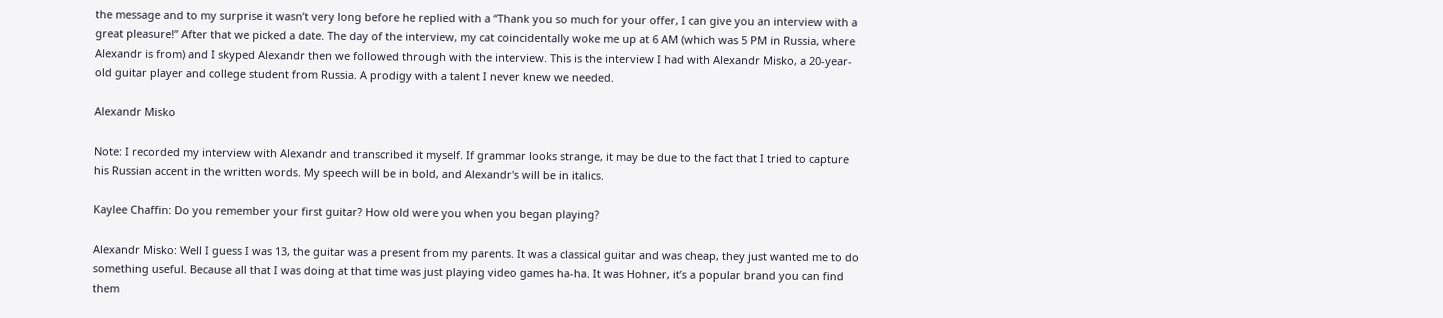the message and to my surprise it wasn’t very long before he replied with a “Thank you so much for your offer, I can give you an interview with a great pleasure!” After that we picked a date. The day of the interview, my cat coincidentally woke me up at 6 AM (which was 5 PM in Russia, where Alexandr is from) and I skyped Alexandr then we followed through with the interview. This is the interview I had with Alexandr Misko, a 20-year-old guitar player and college student from Russia. A prodigy with a talent I never knew we needed.

Alexandr Misko

Note: I recorded my interview with Alexandr and transcribed it myself. If grammar looks strange, it may be due to the fact that I tried to capture his Russian accent in the written words. My speech will be in bold, and Alexandr's will be in italics.

Kaylee Chaffin: Do you remember your first guitar? How old were you when you began playing?

Alexandr Misko: Well I guess I was 13, the guitar was a present from my parents. It was a classical guitar and was cheap, they just wanted me to do something useful. Because all that I was doing at that time was just playing video games ha-ha. It was Hohner, it’s a popular brand you can find them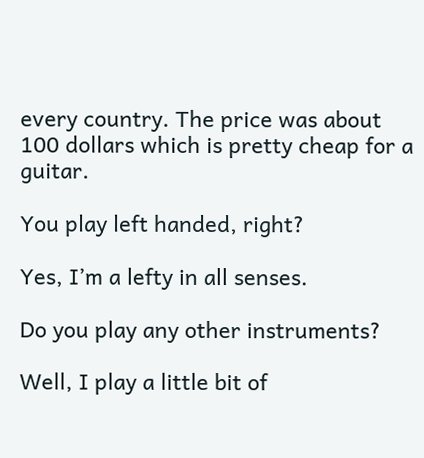every country. The price was about 100 dollars which is pretty cheap for a guitar.

You play left handed, right?

Yes, I’m a lefty in all senses.

Do you play any other instruments?

Well, I play a little bit of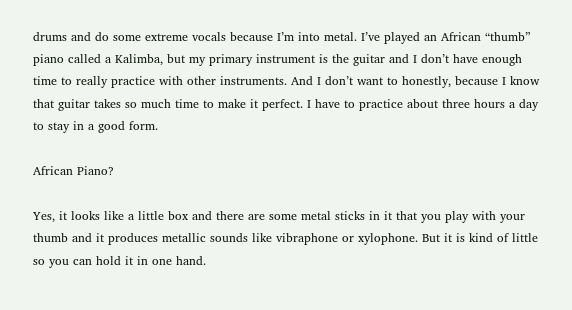drums and do some extreme vocals because I’m into metal. I’ve played an African “thumb” piano called a Kalimba, but my primary instrument is the guitar and I don’t have enough time to really practice with other instruments. And I don’t want to honestly, because I know that guitar takes so much time to make it perfect. I have to practice about three hours a day to stay in a good form.

African Piano?

Yes, it looks like a little box and there are some metal sticks in it that you play with your thumb and it produces metallic sounds like vibraphone or xylophone. But it is kind of little so you can hold it in one hand.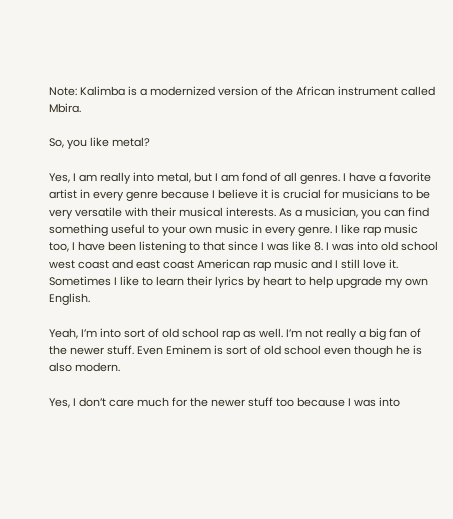Note: Kalimba is a modernized version of the African instrument called Mbira.

So, you like metal?

Yes, I am really into metal, but I am fond of all genres. I have a favorite artist in every genre because I believe it is crucial for musicians to be very versatile with their musical interests. As a musician, you can find something useful to your own music in every genre. I like rap music too, I have been listening to that since I was like 8. I was into old school west coast and east coast American rap music and I still love it. Sometimes I like to learn their lyrics by heart to help upgrade my own English.

Yeah, I’m into sort of old school rap as well. I’m not really a big fan of the newer stuff. Even Eminem is sort of old school even though he is also modern.

Yes, I don’t care much for the newer stuff too because I was into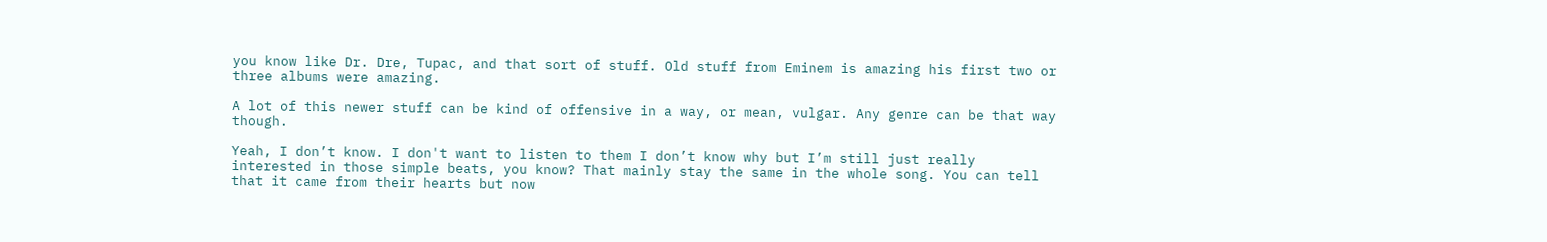you know like Dr. Dre, Tupac, and that sort of stuff. Old stuff from Eminem is amazing his first two or three albums were amazing.

A lot of this newer stuff can be kind of offensive in a way, or mean, vulgar. Any genre can be that way though.

Yeah, I don’t know. I don't want to listen to them I don’t know why but I’m still just really interested in those simple beats, you know? That mainly stay the same in the whole song. You can tell that it came from their hearts but now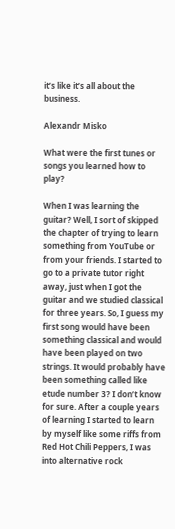it’s like it’s all about the business.

Alexandr Misko

What were the first tunes or songs you learned how to play?

When I was learning the guitar? Well, I sort of skipped the chapter of trying to learn something from YouTube or from your friends. I started to go to a private tutor right away, just when I got the guitar and we studied classical for three years. So, I guess my first song would have been something classical and would have been played on two strings. It would probably have been something called like etude number 3? I don’t know for sure. After a couple years of learning I started to learn by myself like some riffs from Red Hot Chili Peppers, I was into alternative rock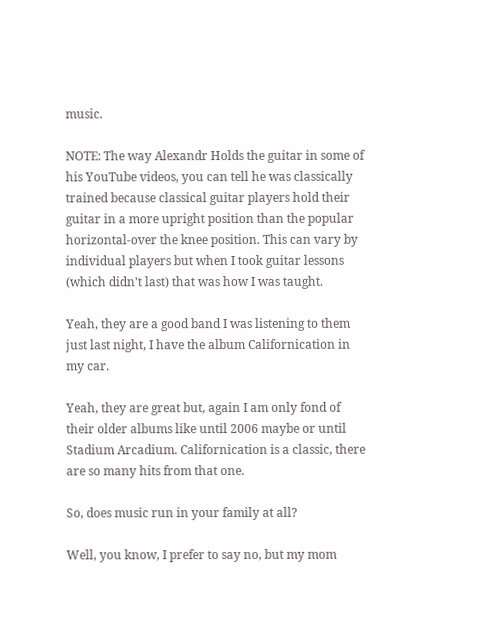music.

NOTE: The way Alexandr Holds the guitar in some of his YouTube videos, you can tell he was classically trained because classical guitar players hold their guitar in a more upright position than the popular horizontal-over the knee position. This can vary by individual players but when I took guitar lessons (which didn't last) that was how I was taught.

Yeah, they are a good band I was listening to them just last night, I have the album Californication in my car.

Yeah, they are great but, again I am only fond of their older albums like until 2006 maybe or until Stadium Arcadium. Californication is a classic, there are so many hits from that one.

So, does music run in your family at all?

Well, you know, I prefer to say no, but my mom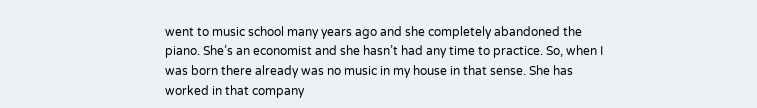went to music school many years ago and she completely abandoned the piano. She’s an economist and she hasn’t had any time to practice. So, when I was born there already was no music in my house in that sense. She has worked in that company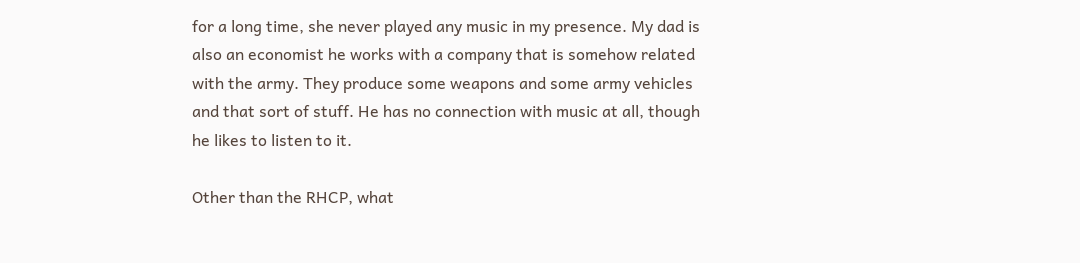for a long time, she never played any music in my presence. My dad is also an economist he works with a company that is somehow related with the army. They produce some weapons and some army vehicles and that sort of stuff. He has no connection with music at all, though he likes to listen to it.

Other than the RHCP, what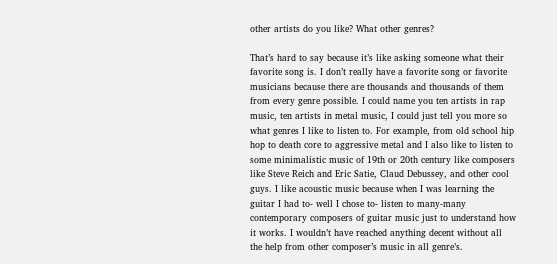other artists do you like? What other genres?

That’s hard to say because it’s like asking someone what their favorite song is. I don’t really have a favorite song or favorite musicians because there are thousands and thousands of them from every genre possible. I could name you ten artists in rap music, ten artists in metal music, I could just tell you more so what genres I like to listen to. For example, from old school hip hop to death core to aggressive metal and I also like to listen to some minimalistic music of 19th or 20th century like composers like Steve Reich and Eric Satie, Claud Debussey, and other cool guys. I like acoustic music because when I was learning the guitar I had to- well I chose to- listen to many-many contemporary composers of guitar music just to understand how it works. I wouldn’t have reached anything decent without all the help from other composer’s music in all genre’s.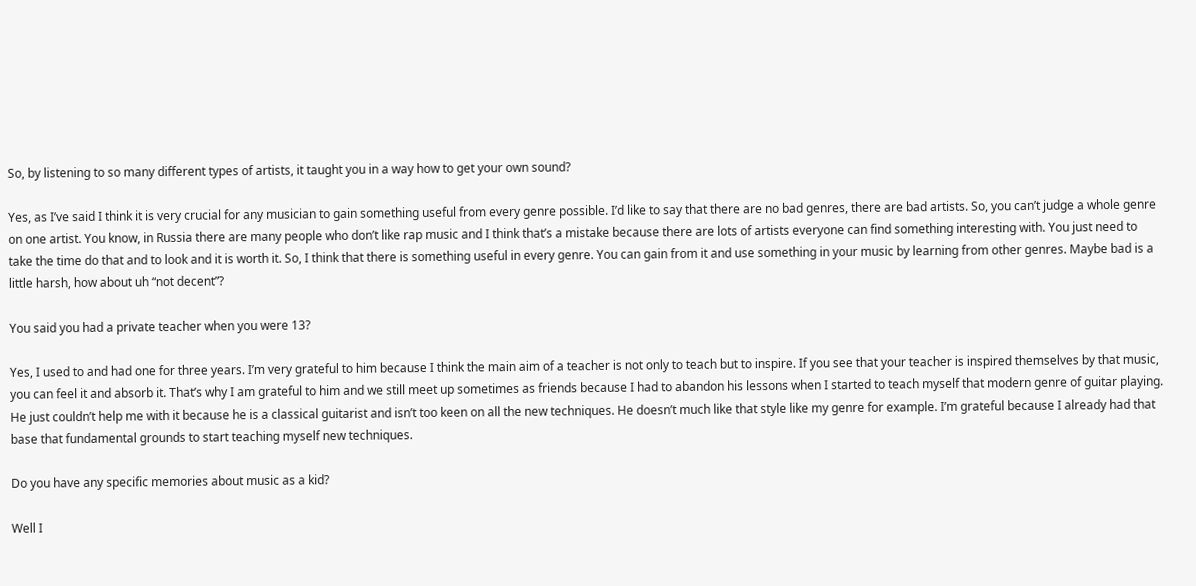So, by listening to so many different types of artists, it taught you in a way how to get your own sound?

Yes, as I’ve said I think it is very crucial for any musician to gain something useful from every genre possible. I’d like to say that there are no bad genres, there are bad artists. So, you can’t judge a whole genre on one artist. You know, in Russia there are many people who don’t like rap music and I think that’s a mistake because there are lots of artists everyone can find something interesting with. You just need to take the time do that and to look and it is worth it. So, I think that there is something useful in every genre. You can gain from it and use something in your music by learning from other genres. Maybe bad is a little harsh, how about uh “not decent”?

You said you had a private teacher when you were 13?

Yes, I used to and had one for three years. I’m very grateful to him because I think the main aim of a teacher is not only to teach but to inspire. If you see that your teacher is inspired themselves by that music, you can feel it and absorb it. That’s why I am grateful to him and we still meet up sometimes as friends because I had to abandon his lessons when I started to teach myself that modern genre of guitar playing. He just couldn’t help me with it because he is a classical guitarist and isn’t too keen on all the new techniques. He doesn’t much like that style like my genre for example. I’m grateful because I already had that base that fundamental grounds to start teaching myself new techniques.

Do you have any specific memories about music as a kid?

Well I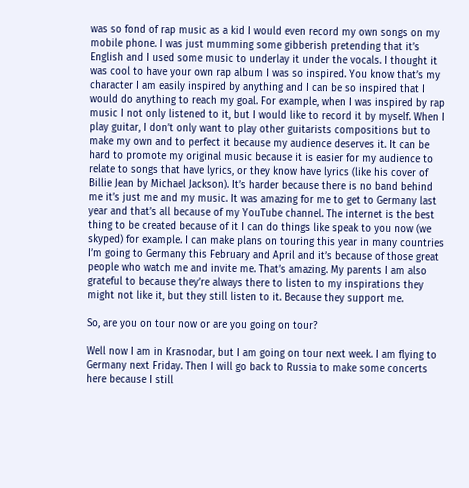was so fond of rap music as a kid I would even record my own songs on my mobile phone. I was just mumming some gibberish pretending that it’s English and I used some music to underlay it under the vocals. I thought it was cool to have your own rap album I was so inspired. You know that’s my character I am easily inspired by anything and I can be so inspired that I would do anything to reach my goal. For example, when I was inspired by rap music I not only listened to it, but I would like to record it by myself. When I play guitar, I don’t only want to play other guitarists compositions but to make my own and to perfect it because my audience deserves it. It can be hard to promote my original music because it is easier for my audience to relate to songs that have lyrics, or they know have lyrics (like his cover of Billie Jean by Michael Jackson). It’s harder because there is no band behind me it’s just me and my music. It was amazing for me to get to Germany last year and that’s all because of my YouTube channel. The internet is the best thing to be created because of it I can do things like speak to you now (we skyped) for example. I can make plans on touring this year in many countries I’m going to Germany this February and April and it’s because of those great people who watch me and invite me. That’s amazing. My parents I am also grateful to because they’re always there to listen to my inspirations they might not like it, but they still listen to it. Because they support me.

So, are you on tour now or are you going on tour?

Well now I am in Krasnodar, but I am going on tour next week. I am flying to Germany next Friday. Then I will go back to Russia to make some concerts here because I still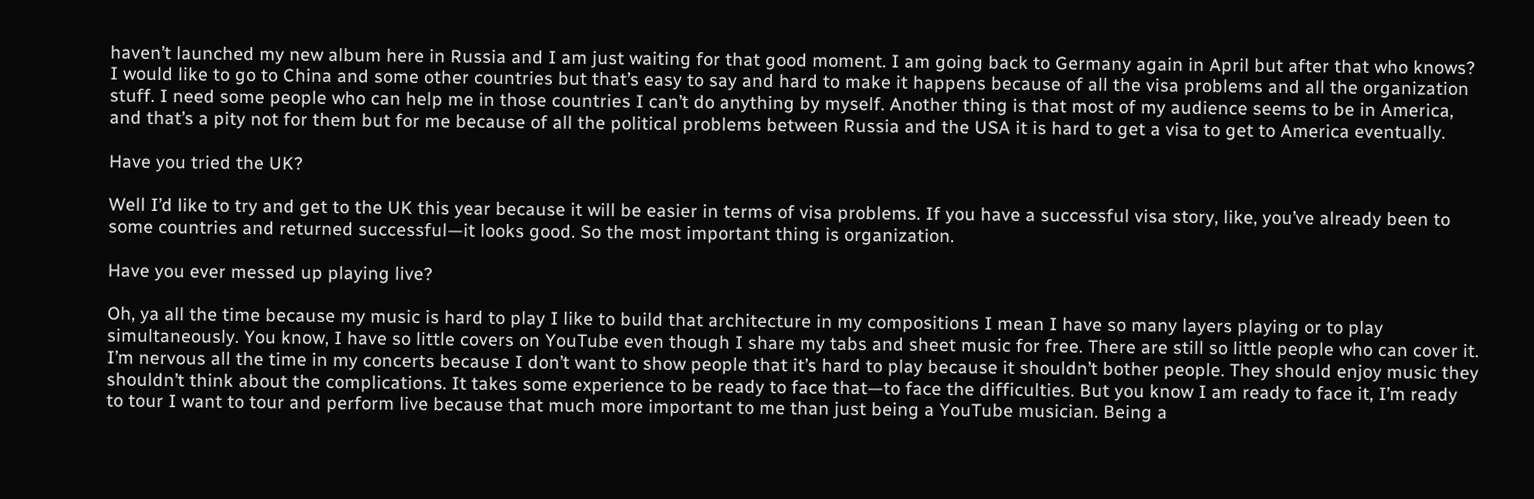haven’t launched my new album here in Russia and I am just waiting for that good moment. I am going back to Germany again in April but after that who knows? I would like to go to China and some other countries but that’s easy to say and hard to make it happens because of all the visa problems and all the organization stuff. I need some people who can help me in those countries I can’t do anything by myself. Another thing is that most of my audience seems to be in America, and that’s a pity not for them but for me because of all the political problems between Russia and the USA it is hard to get a visa to get to America eventually.

Have you tried the UK?

Well I’d like to try and get to the UK this year because it will be easier in terms of visa problems. If you have a successful visa story, like, you’ve already been to some countries and returned successful—it looks good. So the most important thing is organization.

Have you ever messed up playing live?

Oh, ya all the time because my music is hard to play I like to build that architecture in my compositions I mean I have so many layers playing or to play simultaneously. You know, I have so little covers on YouTube even though I share my tabs and sheet music for free. There are still so little people who can cover it. I’m nervous all the time in my concerts because I don’t want to show people that it’s hard to play because it shouldn’t bother people. They should enjoy music they shouldn’t think about the complications. It takes some experience to be ready to face that—to face the difficulties. But you know I am ready to face it, I’m ready to tour I want to tour and perform live because that much more important to me than just being a YouTube musician. Being a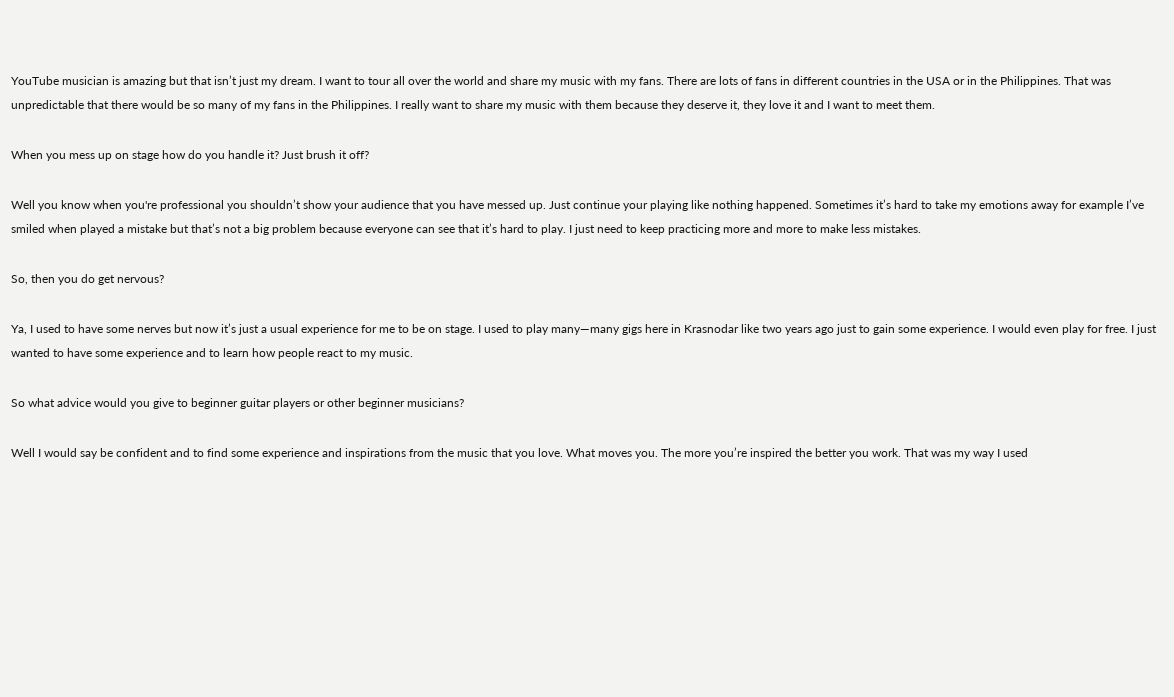YouTube musician is amazing but that isn’t just my dream. I want to tour all over the world and share my music with my fans. There are lots of fans in different countries in the USA or in the Philippines. That was unpredictable that there would be so many of my fans in the Philippines. I really want to share my music with them because they deserve it, they love it and I want to meet them.

When you mess up on stage how do you handle it? Just brush it off?

Well you know when you're professional you shouldn’t show your audience that you have messed up. Just continue your playing like nothing happened. Sometimes it’s hard to take my emotions away for example I’ve smiled when played a mistake but that’s not a big problem because everyone can see that it’s hard to play. I just need to keep practicing more and more to make less mistakes.

So, then you do get nervous?

Ya, I used to have some nerves but now it’s just a usual experience for me to be on stage. I used to play many—many gigs here in Krasnodar like two years ago just to gain some experience. I would even play for free. I just wanted to have some experience and to learn how people react to my music.

So what advice would you give to beginner guitar players or other beginner musicians?

Well I would say be confident and to find some experience and inspirations from the music that you love. What moves you. The more you’re inspired the better you work. That was my way I used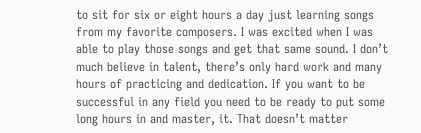to sit for six or eight hours a day just learning songs from my favorite composers. I was excited when I was able to play those songs and get that same sound. I don’t much believe in talent, there’s only hard work and many hours of practicing and dedication. If you want to be successful in any field you need to be ready to put some long hours in and master, it. That doesn’t matter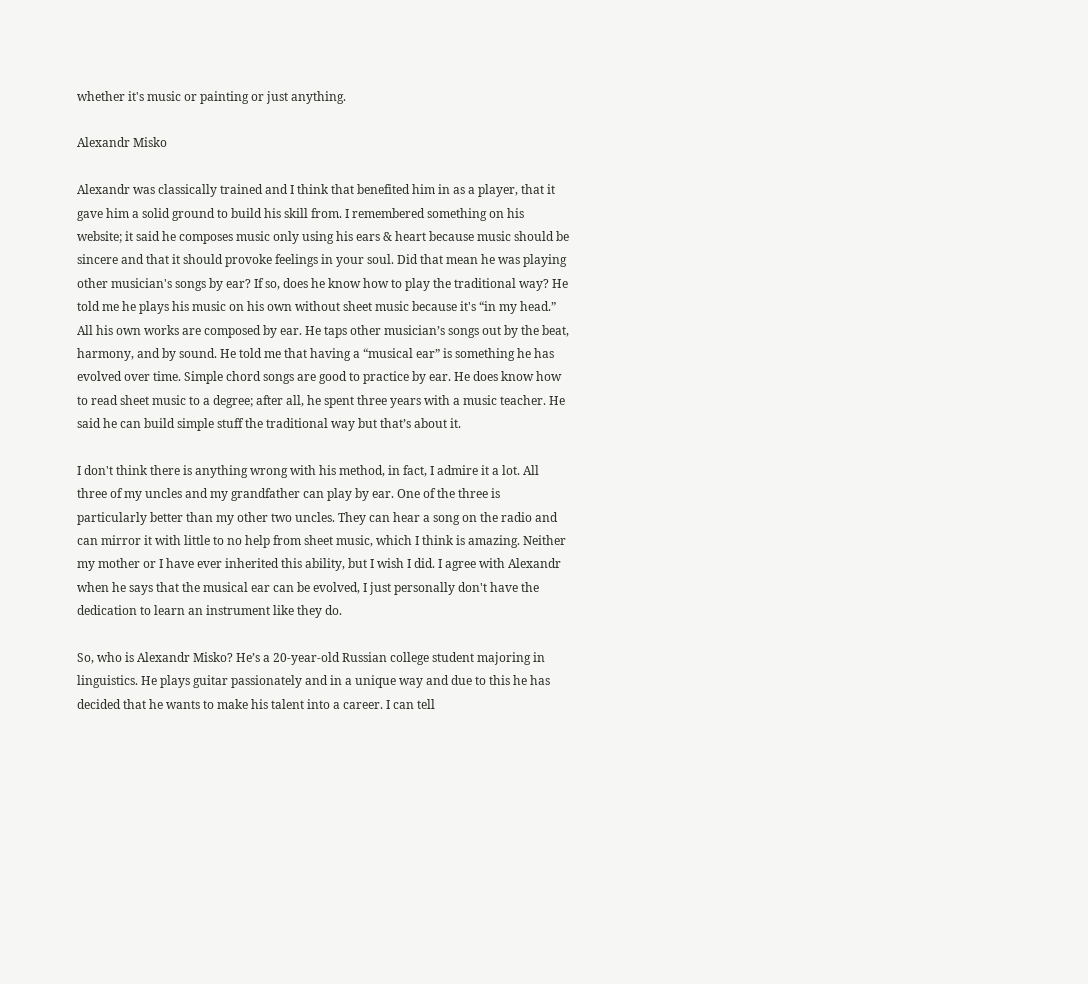whether it's music or painting or just anything.

Alexandr Misko

Alexandr was classically trained and I think that benefited him in as a player, that it gave him a solid ground to build his skill from. I remembered something on his website; it said he composes music only using his ears & heart because music should be sincere and that it should provoke feelings in your soul. Did that mean he was playing other musician's songs by ear? If so, does he know how to play the traditional way? He told me he plays his music on his own without sheet music because it's “in my head.” All his own works are composed by ear. He taps other musician’s songs out by the beat, harmony, and by sound. He told me that having a “musical ear” is something he has evolved over time. Simple chord songs are good to practice by ear. He does know how to read sheet music to a degree; after all, he spent three years with a music teacher. He said he can build simple stuff the traditional way but that’s about it.

I don't think there is anything wrong with his method, in fact, I admire it a lot. All three of my uncles and my grandfather can play by ear. One of the three is particularly better than my other two uncles. They can hear a song on the radio and can mirror it with little to no help from sheet music, which I think is amazing. Neither my mother or I have ever inherited this ability, but I wish I did. I agree with Alexandr when he says that the musical ear can be evolved, I just personally don't have the dedication to learn an instrument like they do.

So, who is Alexandr Misko? He’s a 20-year-old Russian college student majoring in linguistics. He plays guitar passionately and in a unique way and due to this he has decided that he wants to make his talent into a career. I can tell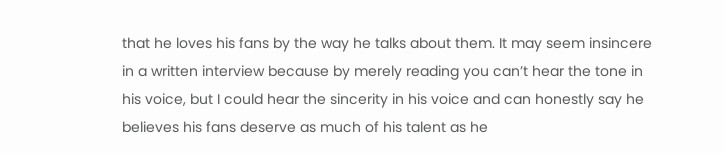that he loves his fans by the way he talks about them. It may seem insincere in a written interview because by merely reading you can’t hear the tone in his voice, but I could hear the sincerity in his voice and can honestly say he believes his fans deserve as much of his talent as he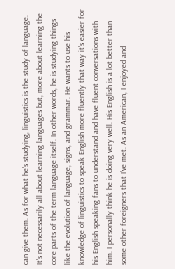can give them. As for what he's studying, linguistics is the study of language. It's not necessarily all about learning languages but, more about learning the core parts of the term language itself. In other words, he is studying things like the evolution of language, signs, and grammar. He wants to use his knowledge of linguistics to speak English more fluently that way it's easier for his English speaking fans to understand and have fluent conversations with him. I personally think he is doing very well. His English is a lot better than some other foreigners that I’ve met. As an American, I enjoyed and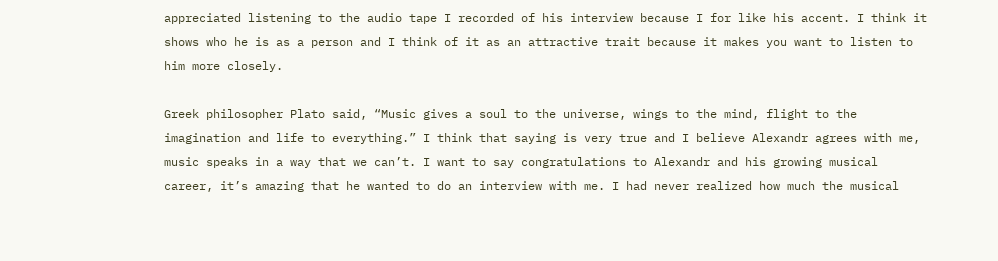appreciated listening to the audio tape I recorded of his interview because I for like his accent. I think it shows who he is as a person and I think of it as an attractive trait because it makes you want to listen to him more closely.

Greek philosopher Plato said, “Music gives a soul to the universe, wings to the mind, flight to the imagination and life to everything.” I think that saying is very true and I believe Alexandr agrees with me, music speaks in a way that we can’t. I want to say congratulations to Alexandr and his growing musical career, it’s amazing that he wanted to do an interview with me. I had never realized how much the musical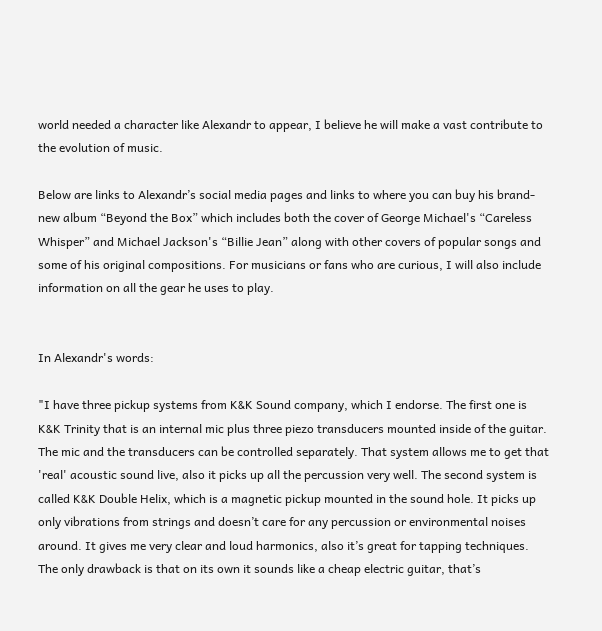world needed a character like Alexandr to appear, I believe he will make a vast contribute to the evolution of music.

Below are links to Alexandr’s social media pages and links to where you can buy his brand-new album “Beyond the Box” which includes both the cover of George Michael's “Careless Whisper” and Michael Jackson's “Billie Jean” along with other covers of popular songs and some of his original compositions. For musicians or fans who are curious, I will also include information on all the gear he uses to play.


In Alexandr's words:

"I have three pickup systems from K&K Sound company, which I endorse. The first one is K&K Trinity that is an internal mic plus three piezo transducers mounted inside of the guitar. The mic and the transducers can be controlled separately. That system allows me to get that 'real' acoustic sound live, also it picks up all the percussion very well. The second system is called K&K Double Helix, which is a magnetic pickup mounted in the sound hole. It picks up only vibrations from strings and doesn’t care for any percussion or environmental noises around. It gives me very clear and loud harmonics, also it’s great for tapping techniques. The only drawback is that on its own it sounds like a cheap electric guitar, that’s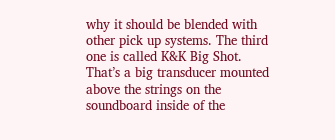why it should be blended with other pick up systems. The third one is called K&K Big Shot. That’s a big transducer mounted above the strings on the soundboard inside of the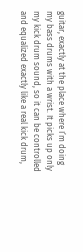guitar, exactly at the place where I’m doing my bass drums with a wrist. It picks up only my kick drum sound, so it can be controlled and equalized exactly like a real kick drum,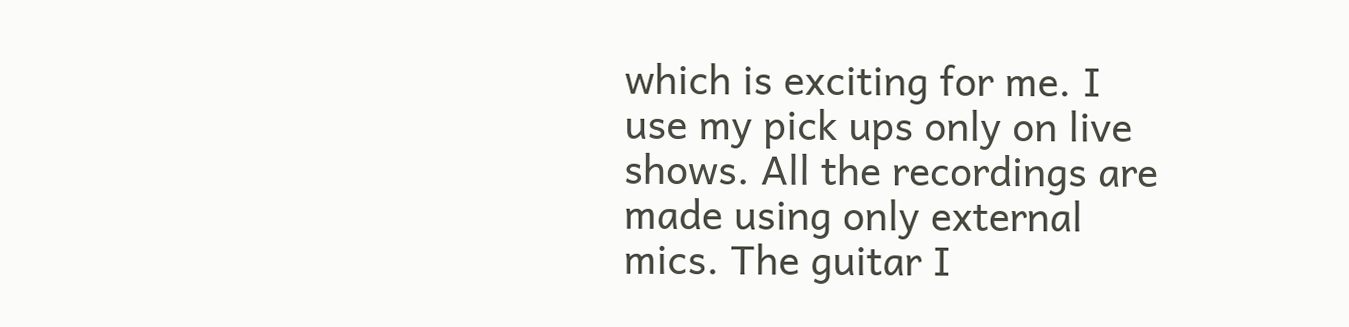which is exciting for me. I use my pick ups only on live shows. All the recordings are made using only external mics. The guitar I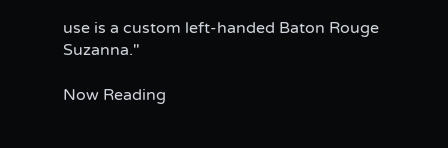use is a custom left-handed Baton Rouge Suzanna."

Now Reading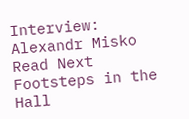Interview: Alexandr Misko
Read Next
Footsteps in the Hall